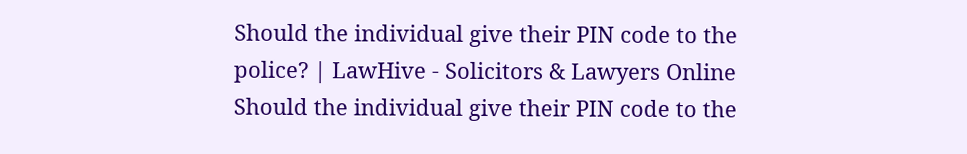Should the individual give their PIN code to the police? | LawHive - Solicitors & Lawyers Online
Should the individual give their PIN code to the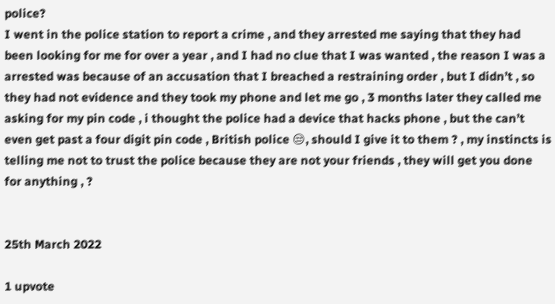police?
I went in the police station to report a crime , and they arrested me saying that they had been looking for me for over a year , and I had no clue that I was wanted , the reason I was a arrested was because of an accusation that I breached a restraining order , but I didn’t , so they had not evidence and they took my phone and let me go , 3 months later they called me asking for my pin code , i thought the police had a device that hacks phone , but the can’t even get past a four digit pin code , British police 😒, should I give it to them ? , my instincts is telling me not to trust the police because they are not your friends , they will get you done for anything , ?


25th March 2022

1 upvote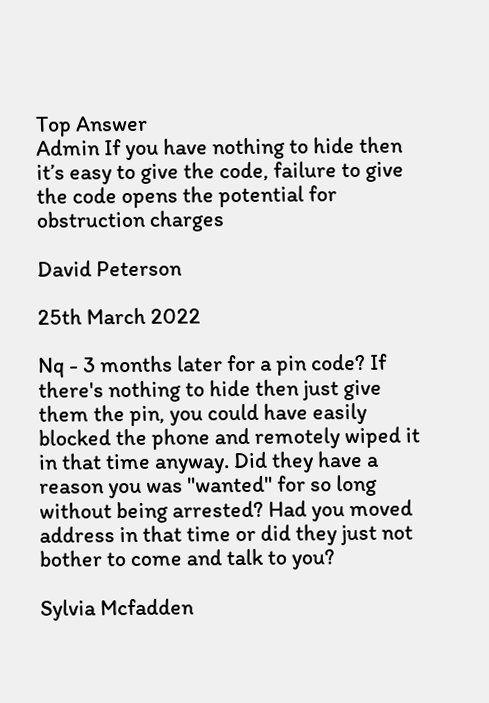Top Answer
Admin If you have nothing to hide then it’s easy to give the code, failure to give the code opens the potential for obstruction charges

David Peterson

25th March 2022

Nq - 3 months later for a pin code? If there's nothing to hide then just give them the pin, you could have easily blocked the phone and remotely wiped it in that time anyway. Did they have a reason you was "wanted" for so long without being arrested? Had you moved address in that time or did they just not bother to come and talk to you?

Sylvia Mcfadden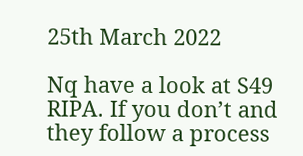25th March 2022

Nq have a look at S49 RIPA. If you don’t and they follow a process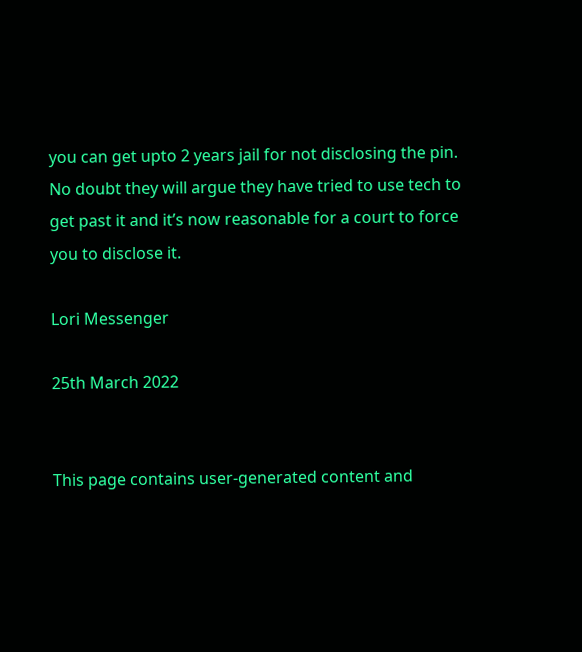you can get upto 2 years jail for not disclosing the pin. No doubt they will argue they have tried to use tech to get past it and it’s now reasonable for a court to force you to disclose it.

Lori Messenger

25th March 2022


This page contains user-generated content and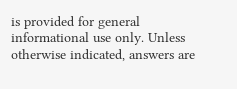is provided for general informational use only. Unless otherwise indicated, answers are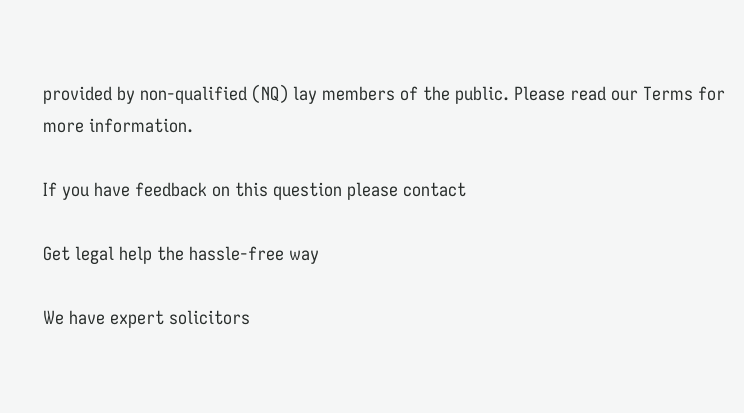provided by non-qualified (NQ) lay members of the public. Please read our Terms for more information.

If you have feedback on this question please contact

Get legal help the hassle-free way

We have expert solicitors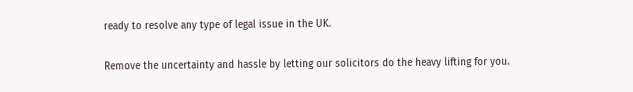ready to resolve any type of legal issue in the UK.

Remove the uncertainty and hassle by letting our solicitors do the heavy lifting for you.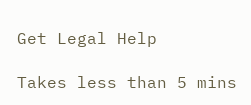Get Legal Help

Takes less than 5 mins